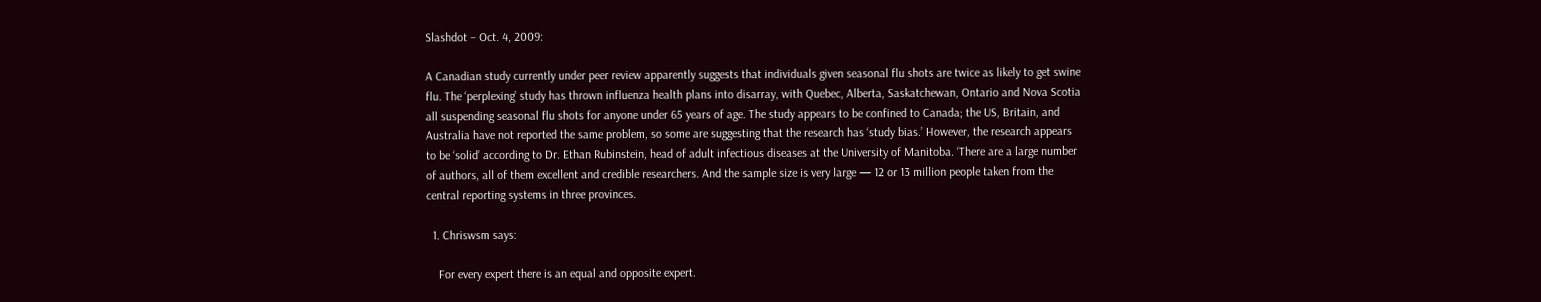Slashdot – Oct. 4, 2009:

A Canadian study currently under peer review apparently suggests that individuals given seasonal flu shots are twice as likely to get swine flu. The ‘perplexing’ study has thrown influenza health plans into disarray, with Quebec, Alberta, Saskatchewan, Ontario and Nova Scotia all suspending seasonal flu shots for anyone under 65 years of age. The study appears to be confined to Canada; the US, Britain, and Australia have not reported the same problem, so some are suggesting that the research has ‘study bias.’ However, the research appears to be ‘solid’ according to Dr. Ethan Rubinstein, head of adult infectious diseases at the University of Manitoba. ‘There are a large number of authors, all of them excellent and credible researchers. And the sample size is very large — 12 or 13 million people taken from the central reporting systems in three provinces.

  1. Chriswsm says:

    For every expert there is an equal and opposite expert.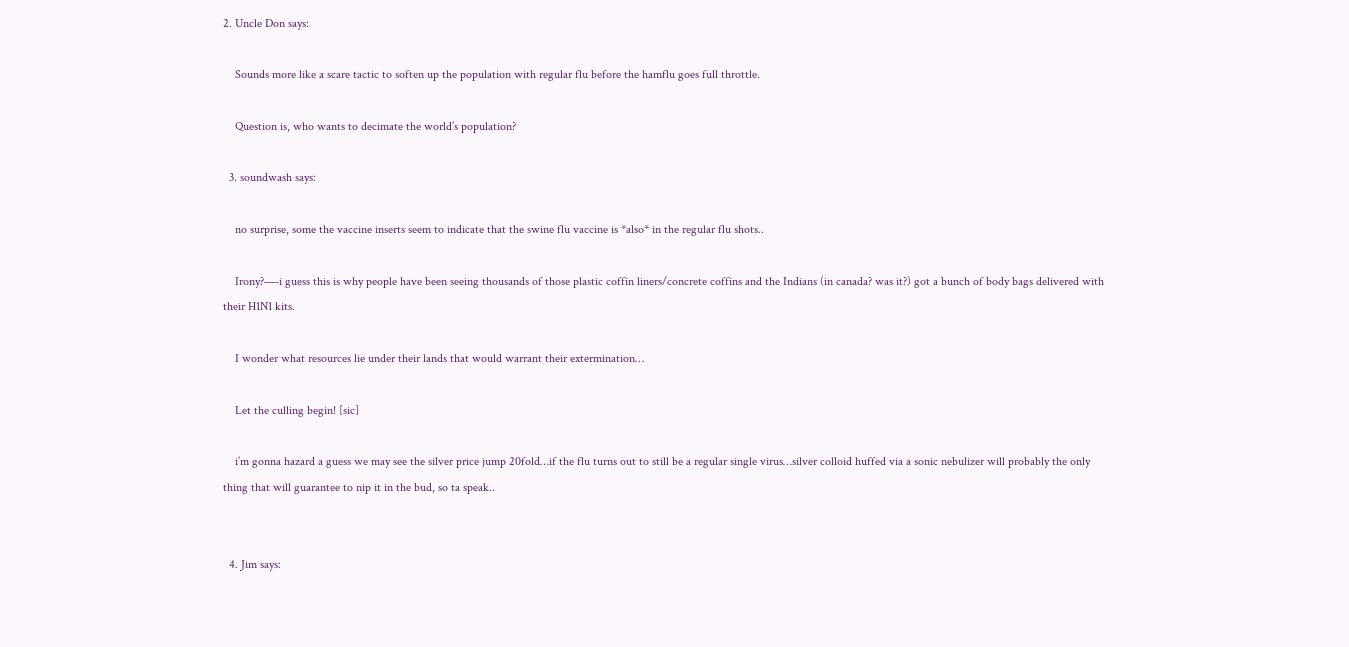2. Uncle Don says:

    Sounds more like a scare tactic to soften up the population with regular flu before the hamflu goes full throttle.

    Question is, who wants to decimate the world’s population?

  3. soundwash says:

    no surprise, some the vaccine inserts seem to indicate that the swine flu vaccine is *also* in the regular flu shots..

    Irony?—-i guess this is why people have been seeing thousands of those plastic coffin liners/concrete coffins and the Indians (in canada? was it?) got a bunch of body bags delivered with their H1N1 kits.

    I wonder what resources lie under their lands that would warrant their extermination…

    Let the culling begin! [sic]

    i’m gonna hazard a guess we may see the silver price jump 20fold…if the flu turns out to still be a regular single virus…silver colloid huffed via a sonic nebulizer will probably the only thing that will guarantee to nip it in the bud, so ta speak..


  4. Jim says: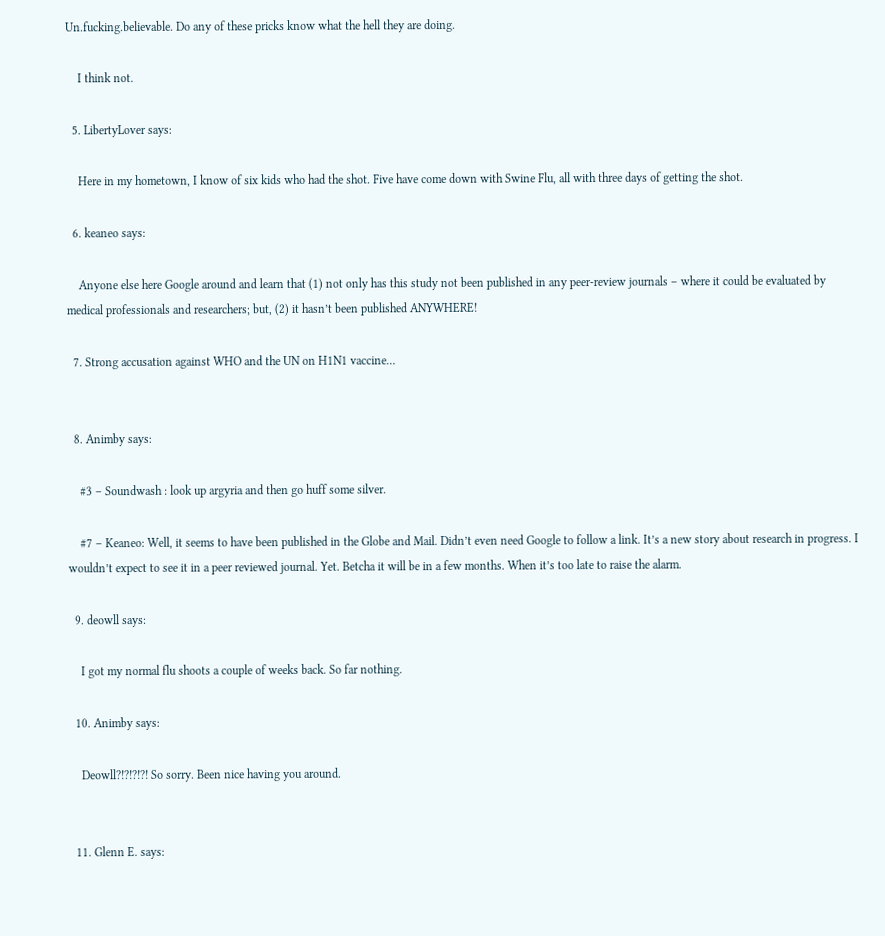Un.fucking.believable. Do any of these pricks know what the hell they are doing.

    I think not.

  5. LibertyLover says:

    Here in my hometown, I know of six kids who had the shot. Five have come down with Swine Flu, all with three days of getting the shot.

  6. keaneo says:

    Anyone else here Google around and learn that (1) not only has this study not been published in any peer-review journals – where it could be evaluated by medical professionals and researchers; but, (2) it hasn’t been published ANYWHERE!

  7. Strong accusation against WHO and the UN on H1N1 vaccine…


  8. Animby says:

    #3 – Soundwash : look up argyria and then go huff some silver.

    #7 – Keaneo: Well, it seems to have been published in the Globe and Mail. Didn’t even need Google to follow a link. It’s a new story about research in progress. I wouldn’t expect to see it in a peer reviewed journal. Yet. Betcha it will be in a few months. When it’s too late to raise the alarm.

  9. deowll says:

    I got my normal flu shoots a couple of weeks back. So far nothing.

  10. Animby says:

    Deowll?!?!?!?! So sorry. Been nice having you around.


  11. Glenn E. says: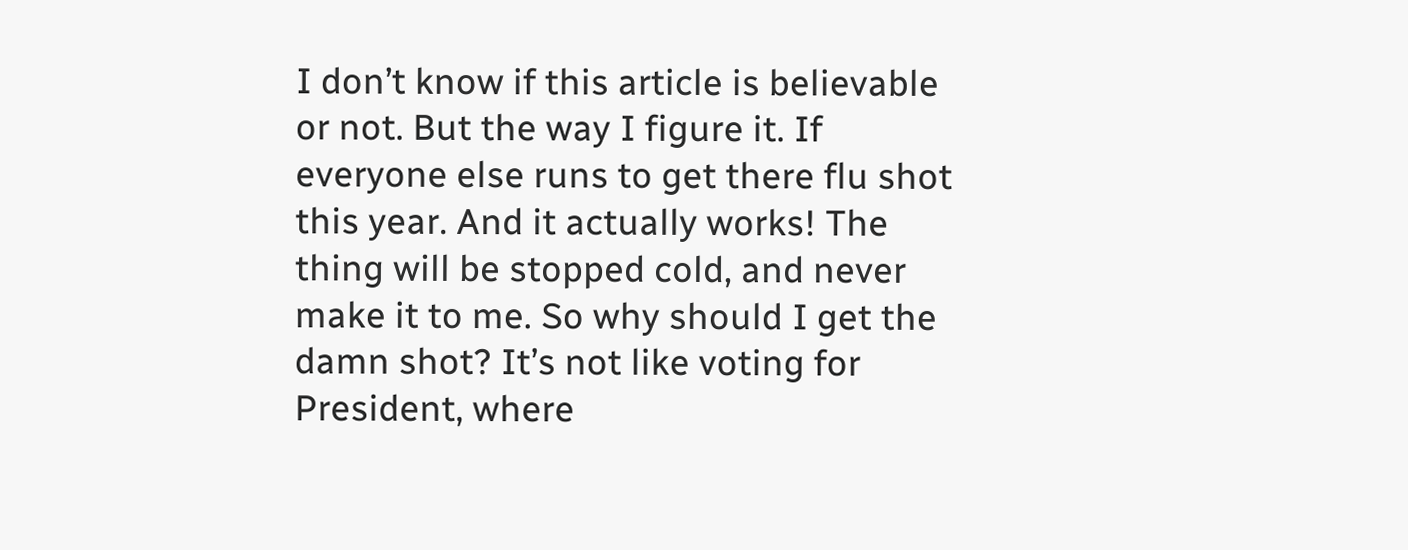I don’t know if this article is believable or not. But the way I figure it. If everyone else runs to get there flu shot this year. And it actually works! The thing will be stopped cold, and never make it to me. So why should I get the damn shot? It’s not like voting for President, where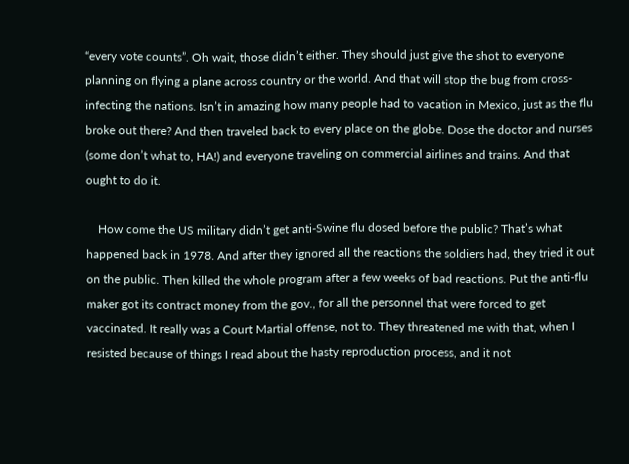“every vote counts”. Oh wait, those didn’t either. They should just give the shot to everyone planning on flying a plane across country or the world. And that will stop the bug from cross-infecting the nations. Isn’t in amazing how many people had to vacation in Mexico, just as the flu broke out there? And then traveled back to every place on the globe. Dose the doctor and nurses (some don’t what to, HA!) and everyone traveling on commercial airlines and trains. And that ought to do it.

    How come the US military didn’t get anti-Swine flu dosed before the public? That’s what happened back in 1978. And after they ignored all the reactions the soldiers had, they tried it out on the public. Then killed the whole program after a few weeks of bad reactions. Put the anti-flu maker got its contract money from the gov., for all the personnel that were forced to get vaccinated. It really was a Court Martial offense, not to. They threatened me with that, when I resisted because of things I read about the hasty reproduction process, and it not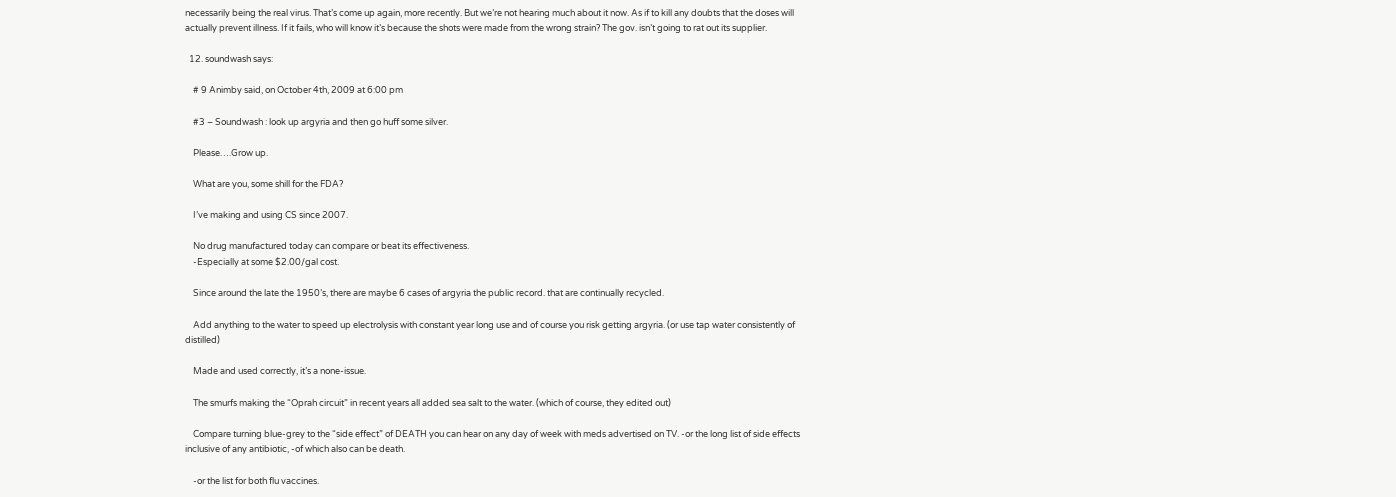necessarily being the real virus. That’s come up again, more recently. But we’re not hearing much about it now. As if to kill any doubts that the doses will actually prevent illness. If it fails, who will know it’s because the shots were made from the wrong strain? The gov. isn’t going to rat out its supplier.

  12. soundwash says:

    # 9 Animby said, on October 4th, 2009 at 6:00 pm

    #3 – Soundwash : look up argyria and then go huff some silver.

    Please….Grow up.

    What are you, some shill for the FDA?

    I’ve making and using CS since 2007.

    No drug manufactured today can compare or beat its effectiveness.
    -Especially at some $2.00/gal cost.

    Since around the late the 1950’s, there are maybe 6 cases of argyria the public record. that are continually recycled.

    Add anything to the water to speed up electrolysis with constant year long use and of course you risk getting argyria. (or use tap water consistently of distilled)

    Made and used correctly, it’s a none-issue.

    The smurfs making the “Oprah circuit” in recent years all added sea salt to the water. (which of course, they edited out)

    Compare turning blue-grey to the “side effect” of DEATH you can hear on any day of week with meds advertised on TV. -or the long list of side effects inclusive of any antibiotic, -of which also can be death.

    -or the list for both flu vaccines.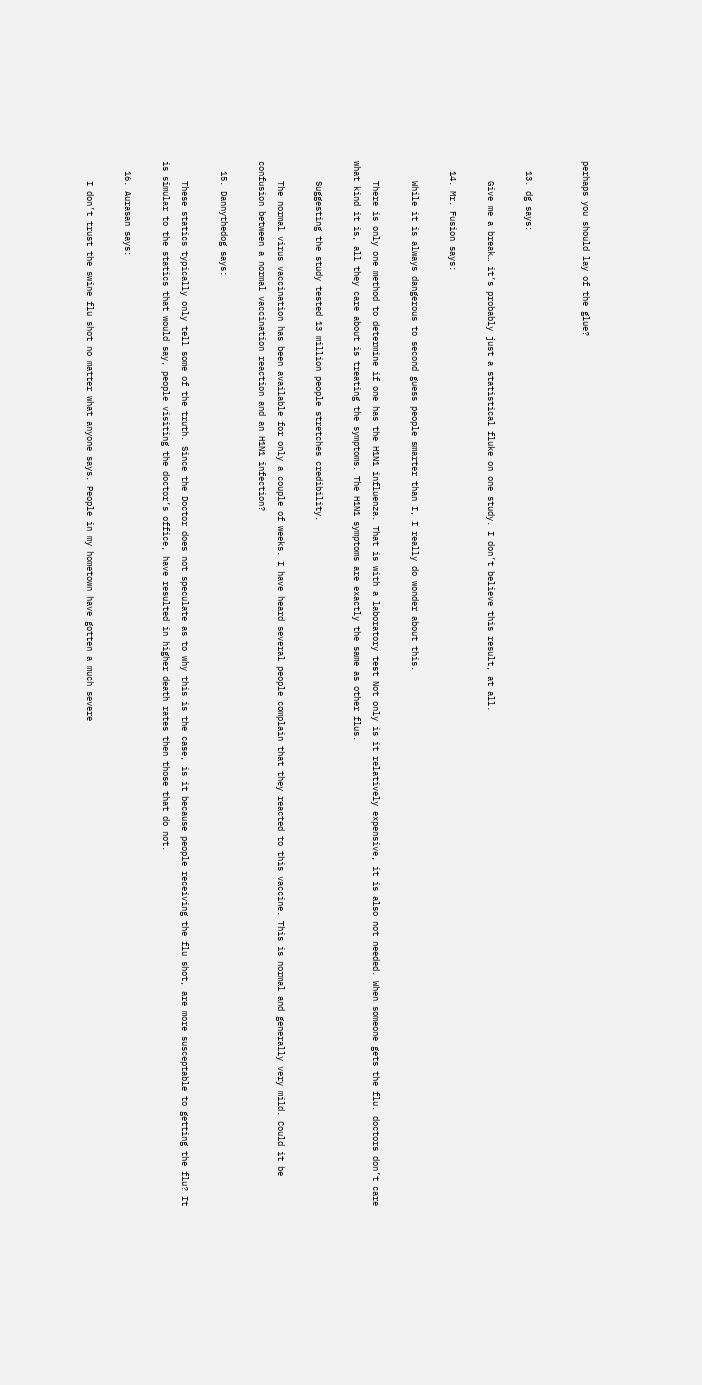perhaps you should lay of the glue?


  13. dg says:

    Give me a break… it’s probably just a statistical fluke on one study. I don’t believe this result, at all.

  14. Mr. Fusion says:

    While it is always dangerous to second guess people smarter than I, I really do wonder about this.

    There is only one method to determine if one has the H1N1 influenza. That is with a laboratory test Not only is it relatively expensive, it is also not needed. When someone gets the flu. doctors don’t care what kind it is, all they care about is treating the symptoms. The H1N1 symptoms are exactly the same as other flus.

    Suggesting the study tested 13 million people stretches credibility.

    The normal virus vaccination has been available for only a couple of weeks. I have heard several people complain that they reacted to this vaccine. This is normal and generally very mild. Could it be confusion between a normal vaccination reaction and an H1N1 infection?

  15. Dannythedog says:

    These statics typically only tell some of the truth. Since the Doctor does not speculate as to why this is the case, is it because people receiving the flu shot, are more susceptable to getting the flu? It is simular to the statics that would say, people visiting the doctor’s office, have resulted in higher death rates then those that do not.

  16. Aurasan says:

    I don’t trust the swine flu shot no matter what anyone says. People in my hometown have gotten a much severe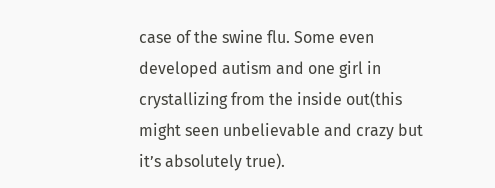case of the swine flu. Some even developed autism and one girl in crystallizing from the inside out(this might seen unbelievable and crazy but it’s absolutely true).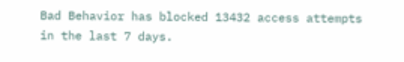Bad Behavior has blocked 13432 access attempts in the last 7 days.